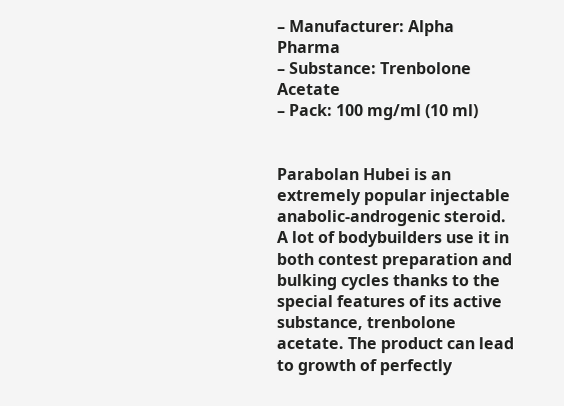– Manufacturer: Alpha Pharma
– Substance: Trenbolone Acetate
– Pack: 100 mg/ml (10 ml)


Parabolan Hubei is an extremely popular injectable anabolic-androgenic steroid. A lot of bodybuilders use it in both contest preparation and bulking cycles thanks to the special features of its active substance, trenbolone acetate. The product can lead to growth of perfectly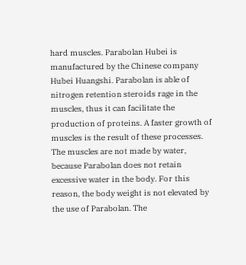hard muscles. Parabolan Hubei is manufactured by the Chinese company Hubei Huangshi. Parabolan is able of nitrogen retention steroids rage in the muscles, thus it can facilitate the production of proteins. A faster growth of muscles is the result of these processes. The muscles are not made by water, because Parabolan does not retain excessive water in the body. For this reason, the body weight is not elevated by the use of Parabolan. The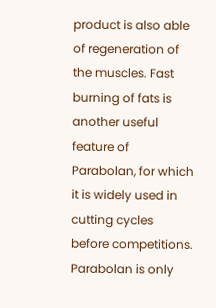product is also able of regeneration of the muscles. Fast burning of fats is another useful feature of Parabolan, for which it is widely used in cutting cycles before competitions. Parabolan is only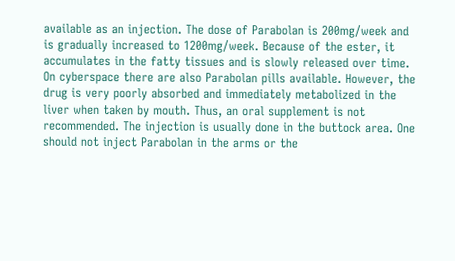available as an injection. The dose of Parabolan is 200mg/week and is gradually increased to 1200mg/week. Because of the ester, it accumulates in the fatty tissues and is slowly released over time. On cyberspace there are also Parabolan pills available. However, the drug is very poorly absorbed and immediately metabolized in the liver when taken by mouth. Thus, an oral supplement is not recommended. The injection is usually done in the buttock area. One should not inject Parabolan in the arms or the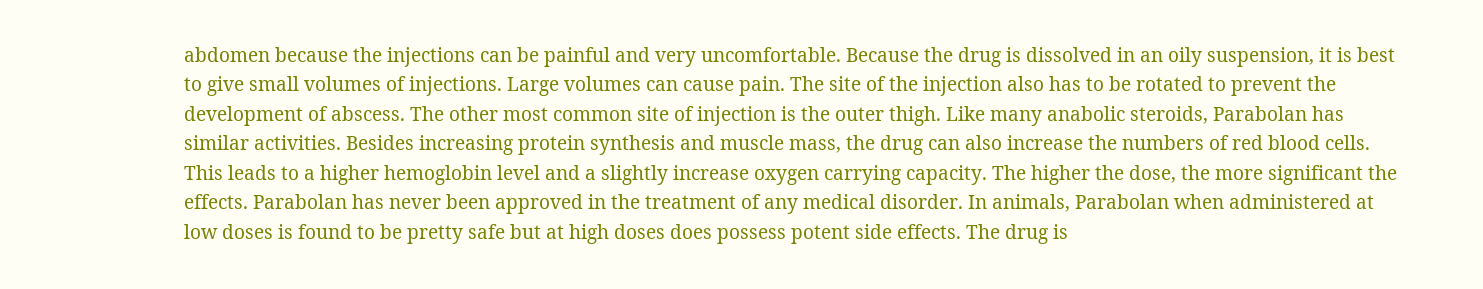abdomen because the injections can be painful and very uncomfortable. Because the drug is dissolved in an oily suspension, it is best to give small volumes of injections. Large volumes can cause pain. The site of the injection also has to be rotated to prevent the development of abscess. The other most common site of injection is the outer thigh. Like many anabolic steroids, Parabolan has similar activities. Besides increasing protein synthesis and muscle mass, the drug can also increase the numbers of red blood cells. This leads to a higher hemoglobin level and a slightly increase oxygen carrying capacity. The higher the dose, the more significant the effects. Parabolan has never been approved in the treatment of any medical disorder. In animals, Parabolan when administered at low doses is found to be pretty safe but at high doses does possess potent side effects. The drug is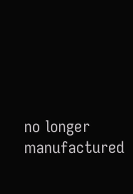no longer manufactured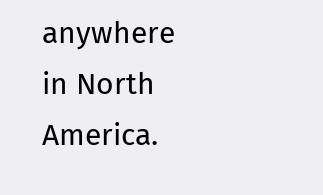anywhere in North America.